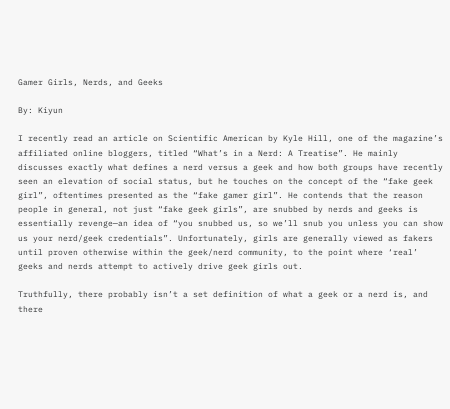Gamer Girls, Nerds, and Geeks

By: Kiyun

I recently read an article on Scientific American by Kyle Hill, one of the magazine’s affiliated online bloggers, titled “What’s in a Nerd: A Treatise”. He mainly discusses exactly what defines a nerd versus a geek and how both groups have recently seen an elevation of social status, but he touches on the concept of the “fake geek girl”, oftentimes presented as the “fake gamer girl”. He contends that the reason people in general, not just “fake geek girls”, are snubbed by nerds and geeks is essentially revenge—an idea of “you snubbed us, so we’ll snub you unless you can show us your nerd/geek credentials”. Unfortunately, girls are generally viewed as fakers until proven otherwise within the geek/nerd community, to the point where ‘real’ geeks and nerds attempt to actively drive geek girls out.

Truthfully, there probably isn’t a set definition of what a geek or a nerd is, and there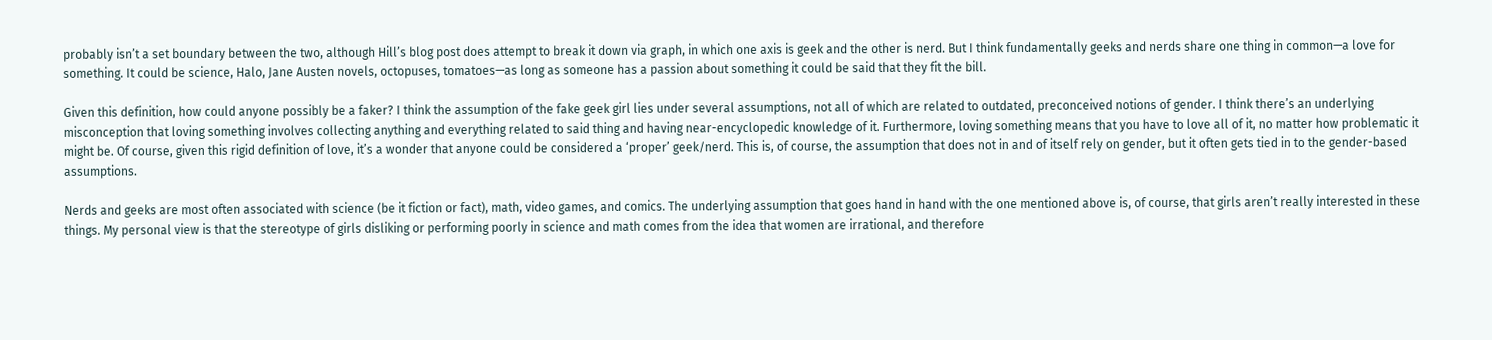probably isn’t a set boundary between the two, although Hill’s blog post does attempt to break it down via graph, in which one axis is geek and the other is nerd. But I think fundamentally geeks and nerds share one thing in common—a love for something. It could be science, Halo, Jane Austen novels, octopuses, tomatoes—as long as someone has a passion about something it could be said that they fit the bill.

Given this definition, how could anyone possibly be a faker? I think the assumption of the fake geek girl lies under several assumptions, not all of which are related to outdated, preconceived notions of gender. I think there’s an underlying misconception that loving something involves collecting anything and everything related to said thing and having near-encyclopedic knowledge of it. Furthermore, loving something means that you have to love all of it, no matter how problematic it might be. Of course, given this rigid definition of love, it’s a wonder that anyone could be considered a ‘proper’ geek/nerd. This is, of course, the assumption that does not in and of itself rely on gender, but it often gets tied in to the gender-based assumptions.

Nerds and geeks are most often associated with science (be it fiction or fact), math, video games, and comics. The underlying assumption that goes hand in hand with the one mentioned above is, of course, that girls aren’t really interested in these things. My personal view is that the stereotype of girls disliking or performing poorly in science and math comes from the idea that women are irrational, and therefore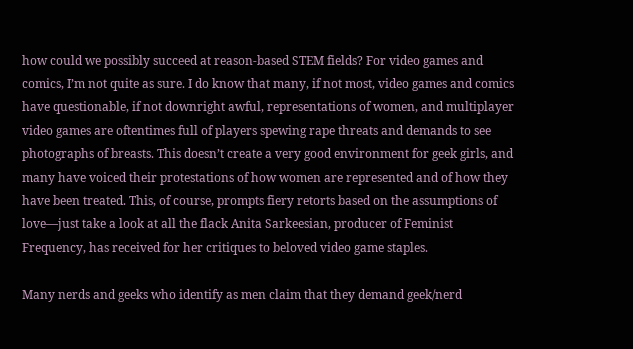how could we possibly succeed at reason-based STEM fields? For video games and comics, I’m not quite as sure. I do know that many, if not most, video games and comics have questionable, if not downright awful, representations of women, and multiplayer video games are oftentimes full of players spewing rape threats and demands to see photographs of breasts. This doesn’t create a very good environment for geek girls, and many have voiced their protestations of how women are represented and of how they have been treated. This, of course, prompts fiery retorts based on the assumptions of love—just take a look at all the flack Anita Sarkeesian, producer of Feminist Frequency, has received for her critiques to beloved video game staples.

Many nerds and geeks who identify as men claim that they demand geek/nerd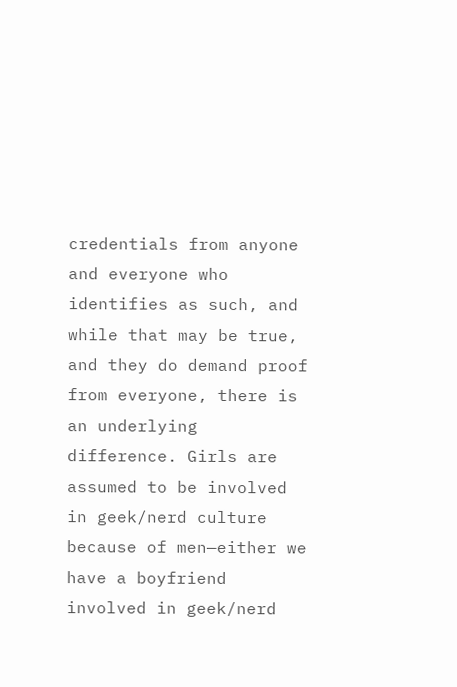credentials from anyone and everyone who identifies as such, and while that may be true, and they do demand proof from everyone, there is an underlying difference. Girls are assumed to be involved in geek/nerd culture because of men—either we have a boyfriend involved in geek/nerd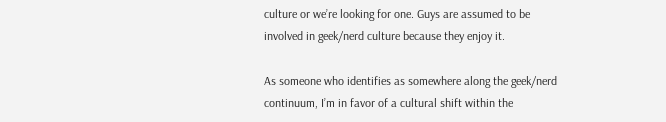culture or we’re looking for one. Guys are assumed to be involved in geek/nerd culture because they enjoy it.

As someone who identifies as somewhere along the geek/nerd continuum, I’m in favor of a cultural shift within the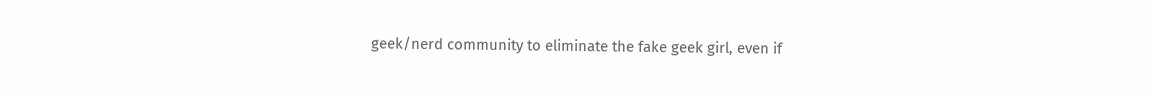geek/nerd community to eliminate the fake geek girl, even if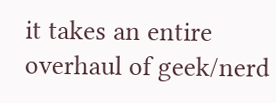it takes an entire overhaul of geek/nerd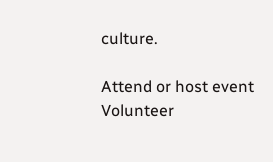culture.

Attend or host event Volunteer